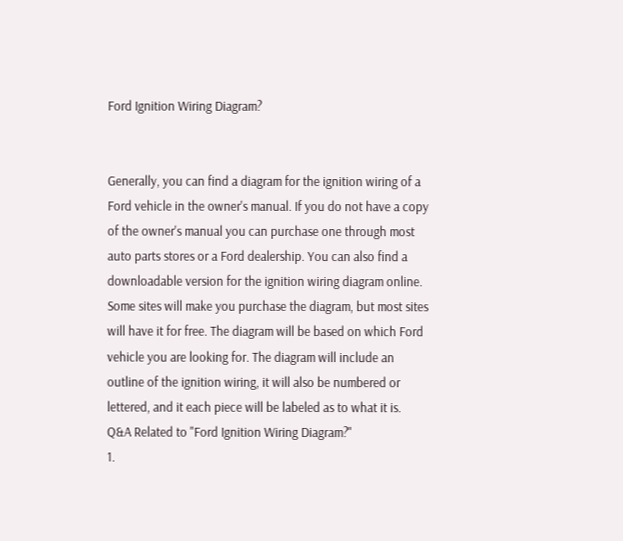Ford Ignition Wiring Diagram?


Generally, you can find a diagram for the ignition wiring of a Ford vehicle in the owner's manual. If you do not have a copy of the owner's manual you can purchase one through most auto parts stores or a Ford dealership. You can also find a downloadable version for the ignition wiring diagram online. Some sites will make you purchase the diagram, but most sites will have it for free. The diagram will be based on which Ford vehicle you are looking for. The diagram will include an outline of the ignition wiring, it will also be numbered or lettered, and it each piece will be labeled as to what it is.
Q&A Related to "Ford Ignition Wiring Diagram?"
1.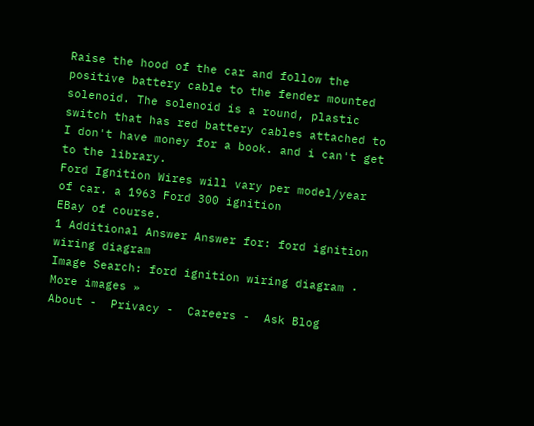Raise the hood of the car and follow the positive battery cable to the fender mounted solenoid. The solenoid is a round, plastic switch that has red battery cables attached to
I don't have money for a book. and i can't get to the library.
Ford Ignition Wires will vary per model/year of car. a 1963 Ford 300 ignition
EBay of course.
1 Additional Answer Answer for: ford ignition wiring diagram
Image Search: ford ignition wiring diagram · More images »
About -  Privacy -  Careers -  Ask Blog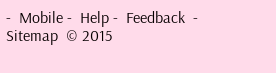-  Mobile -  Help -  Feedback  -  Sitemap  © 2015